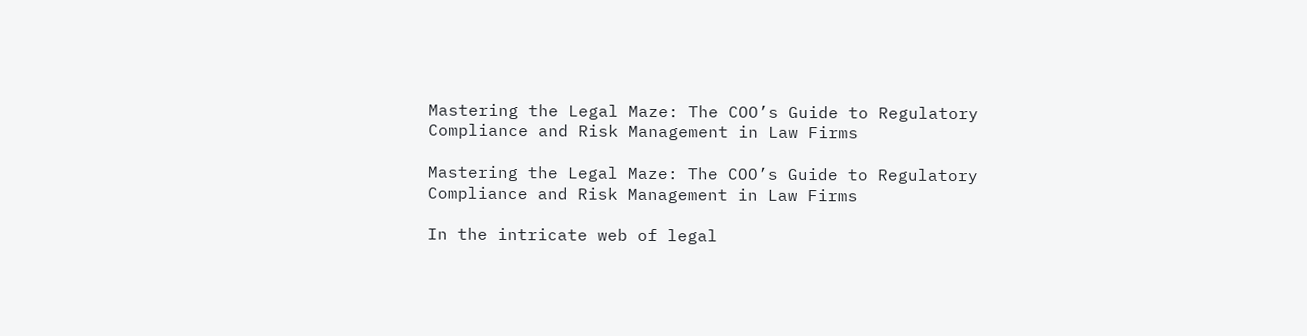Mastering the Legal Maze: The COO’s Guide to Regulatory Compliance and Risk Management in Law Firms

Mastering the Legal Maze: The COO’s Guide to Regulatory Compliance and Risk Management in Law Firms

In the intricate web of legal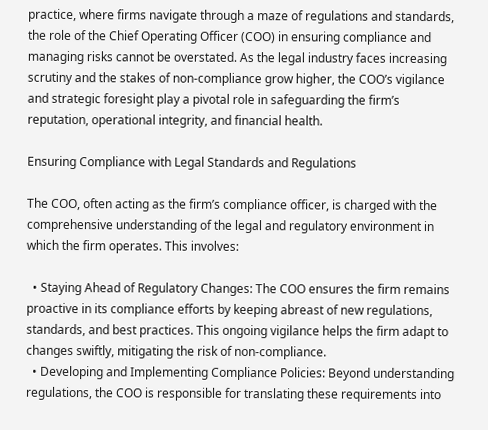practice, where firms navigate through a maze of regulations and standards, the role of the Chief Operating Officer (COO) in ensuring compliance and managing risks cannot be overstated. As the legal industry faces increasing scrutiny and the stakes of non-compliance grow higher, the COO’s vigilance and strategic foresight play a pivotal role in safeguarding the firm’s reputation, operational integrity, and financial health.

Ensuring Compliance with Legal Standards and Regulations

The COO, often acting as the firm’s compliance officer, is charged with the comprehensive understanding of the legal and regulatory environment in which the firm operates. This involves:

  • Staying Ahead of Regulatory Changes: The COO ensures the firm remains proactive in its compliance efforts by keeping abreast of new regulations, standards, and best practices. This ongoing vigilance helps the firm adapt to changes swiftly, mitigating the risk of non-compliance.
  • Developing and Implementing Compliance Policies: Beyond understanding regulations, the COO is responsible for translating these requirements into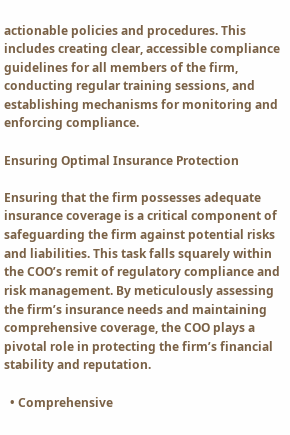actionable policies and procedures. This includes creating clear, accessible compliance guidelines for all members of the firm, conducting regular training sessions, and establishing mechanisms for monitoring and enforcing compliance.

Ensuring Optimal Insurance Protection

Ensuring that the firm possesses adequate insurance coverage is a critical component of safeguarding the firm against potential risks and liabilities. This task falls squarely within the COO’s remit of regulatory compliance and risk management. By meticulously assessing the firm’s insurance needs and maintaining comprehensive coverage, the COO plays a pivotal role in protecting the firm’s financial stability and reputation.

  • Comprehensive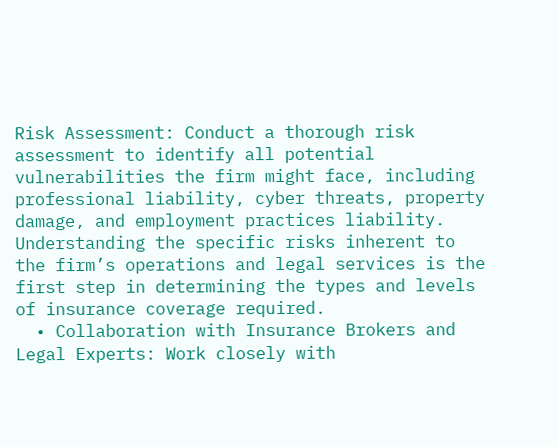Risk Assessment: Conduct a thorough risk assessment to identify all potential vulnerabilities the firm might face, including professional liability, cyber threats, property damage, and employment practices liability. Understanding the specific risks inherent to the firm’s operations and legal services is the first step in determining the types and levels of insurance coverage required.
  • Collaboration with Insurance Brokers and Legal Experts: Work closely with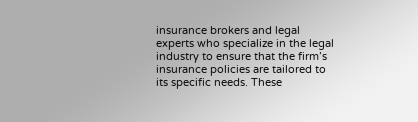insurance brokers and legal experts who specialize in the legal industry to ensure that the firm’s insurance policies are tailored to its specific needs. These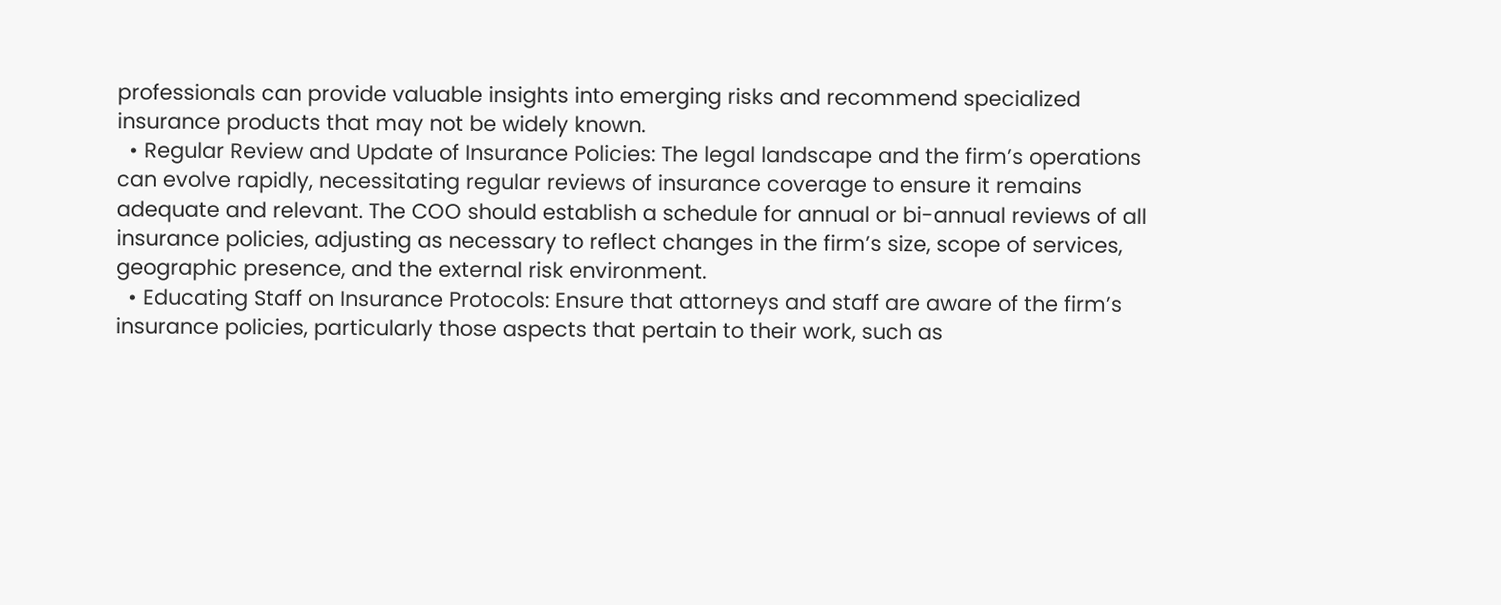professionals can provide valuable insights into emerging risks and recommend specialized insurance products that may not be widely known.
  • Regular Review and Update of Insurance Policies: The legal landscape and the firm’s operations can evolve rapidly, necessitating regular reviews of insurance coverage to ensure it remains adequate and relevant. The COO should establish a schedule for annual or bi-annual reviews of all insurance policies, adjusting as necessary to reflect changes in the firm’s size, scope of services, geographic presence, and the external risk environment.
  • Educating Staff on Insurance Protocols: Ensure that attorneys and staff are aware of the firm’s insurance policies, particularly those aspects that pertain to their work, such as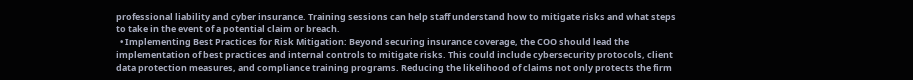professional liability and cyber insurance. Training sessions can help staff understand how to mitigate risks and what steps to take in the event of a potential claim or breach.
  • Implementing Best Practices for Risk Mitigation: Beyond securing insurance coverage, the COO should lead the implementation of best practices and internal controls to mitigate risks. This could include cybersecurity protocols, client data protection measures, and compliance training programs. Reducing the likelihood of claims not only protects the firm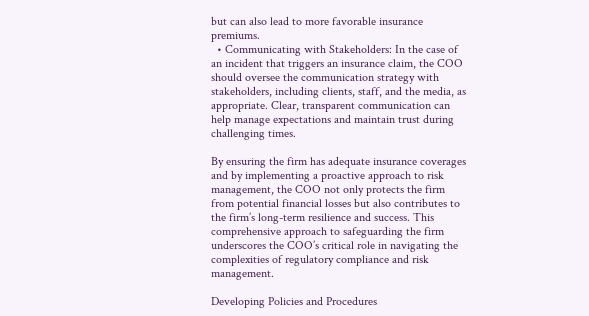but can also lead to more favorable insurance premiums.
  • Communicating with Stakeholders: In the case of an incident that triggers an insurance claim, the COO should oversee the communication strategy with stakeholders, including clients, staff, and the media, as appropriate. Clear, transparent communication can help manage expectations and maintain trust during challenging times.

By ensuring the firm has adequate insurance coverages and by implementing a proactive approach to risk management, the COO not only protects the firm from potential financial losses but also contributes to the firm’s long-term resilience and success. This comprehensive approach to safeguarding the firm underscores the COO’s critical role in navigating the complexities of regulatory compliance and risk management.

Developing Policies and Procedures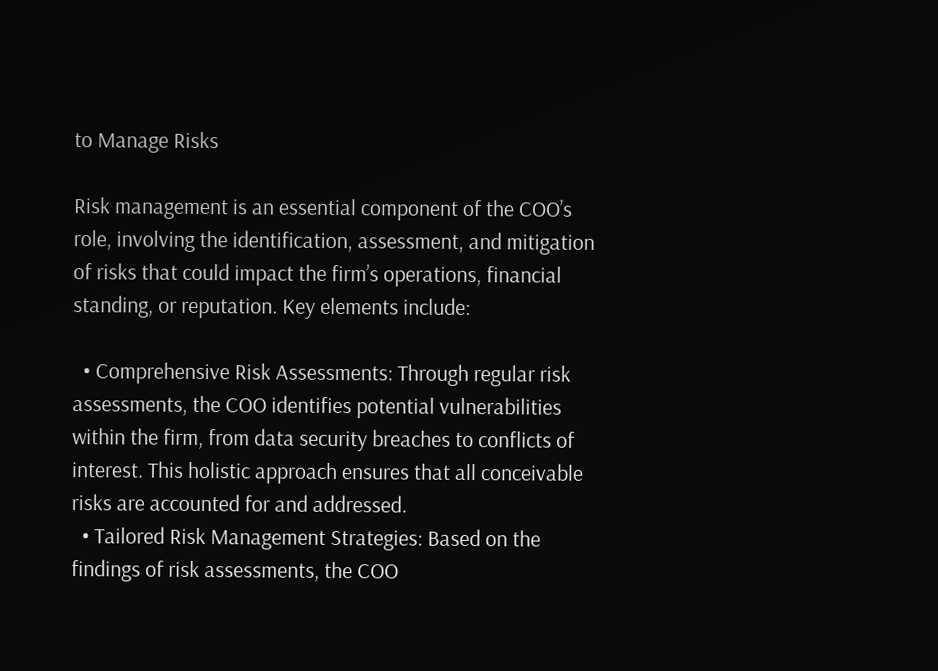to Manage Risks

Risk management is an essential component of the COO’s role, involving the identification, assessment, and mitigation of risks that could impact the firm’s operations, financial standing, or reputation. Key elements include:

  • Comprehensive Risk Assessments: Through regular risk assessments, the COO identifies potential vulnerabilities within the firm, from data security breaches to conflicts of interest. This holistic approach ensures that all conceivable risks are accounted for and addressed.
  • Tailored Risk Management Strategies: Based on the findings of risk assessments, the COO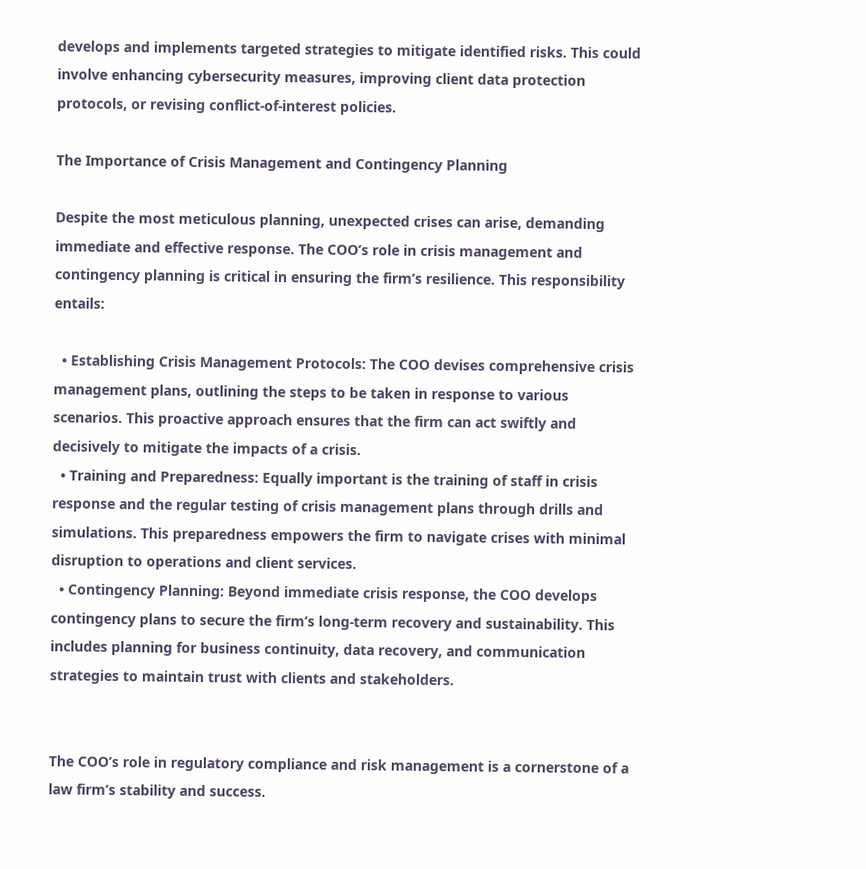develops and implements targeted strategies to mitigate identified risks. This could involve enhancing cybersecurity measures, improving client data protection protocols, or revising conflict-of-interest policies.

The Importance of Crisis Management and Contingency Planning

Despite the most meticulous planning, unexpected crises can arise, demanding immediate and effective response. The COO’s role in crisis management and contingency planning is critical in ensuring the firm’s resilience. This responsibility entails:

  • Establishing Crisis Management Protocols: The COO devises comprehensive crisis management plans, outlining the steps to be taken in response to various scenarios. This proactive approach ensures that the firm can act swiftly and decisively to mitigate the impacts of a crisis.
  • Training and Preparedness: Equally important is the training of staff in crisis response and the regular testing of crisis management plans through drills and simulations. This preparedness empowers the firm to navigate crises with minimal disruption to operations and client services.
  • Contingency Planning: Beyond immediate crisis response, the COO develops contingency plans to secure the firm’s long-term recovery and sustainability. This includes planning for business continuity, data recovery, and communication strategies to maintain trust with clients and stakeholders.


The COO’s role in regulatory compliance and risk management is a cornerstone of a law firm’s stability and success.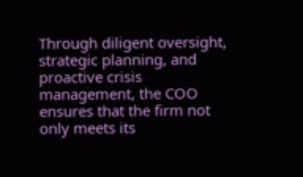Through diligent oversight, strategic planning, and proactive crisis management, the COO ensures that the firm not only meets its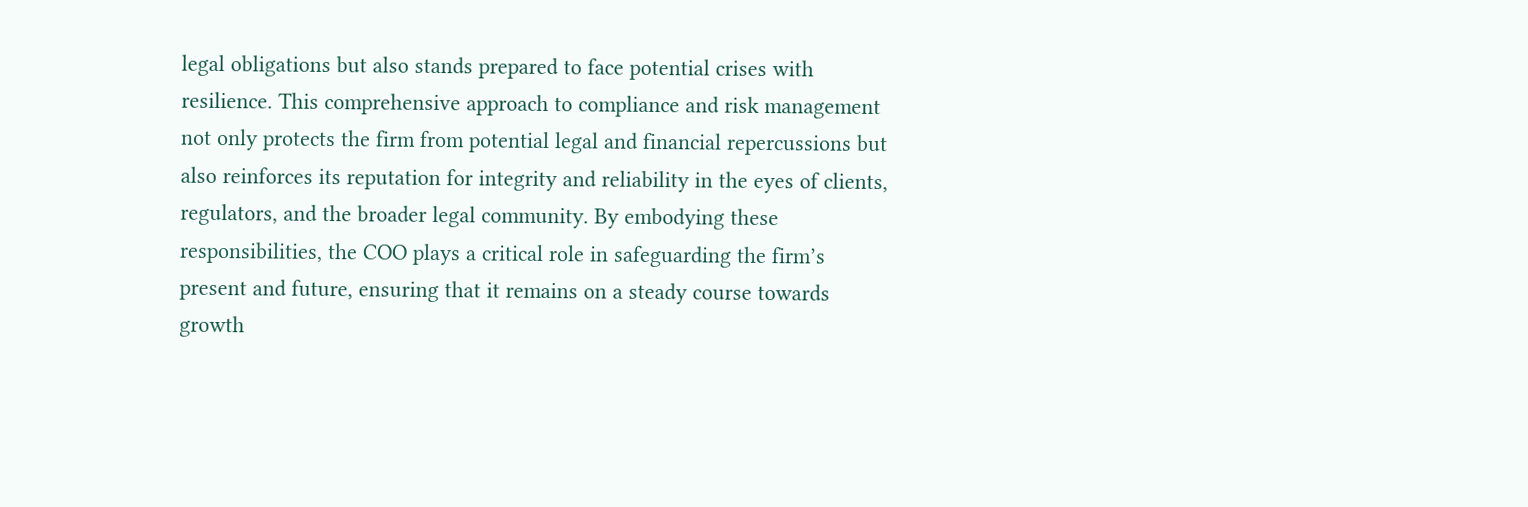legal obligations but also stands prepared to face potential crises with resilience. This comprehensive approach to compliance and risk management not only protects the firm from potential legal and financial repercussions but also reinforces its reputation for integrity and reliability in the eyes of clients, regulators, and the broader legal community. By embodying these responsibilities, the COO plays a critical role in safeguarding the firm’s present and future, ensuring that it remains on a steady course towards growth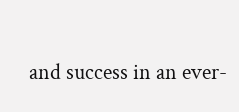and success in an ever-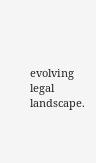evolving legal landscape.